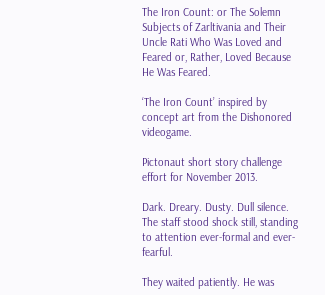The Iron Count: or The Solemn Subjects of Zarltivania and Their Uncle Rati Who Was Loved and Feared or, Rather, Loved Because He Was Feared.

‘The Iron Count’ inspired by concept art from the Dishonored videogame.

Pictonaut short story challenge effort for November 2013.

Dark. Dreary. Dusty. Dull silence. The staff stood shock still, standing to attention ever-formal and ever-fearful.

They waited patiently. He was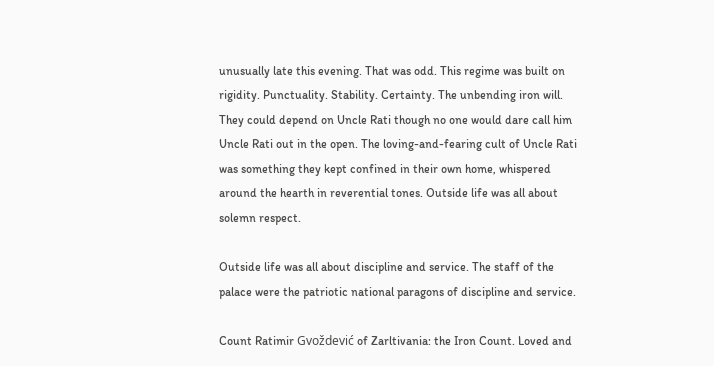unusually late this evening. That was odd. This regime was built on rigidity. Punctuality. Stability. Certainty. The unbending iron will. They could depend on Uncle Rati though no one would dare call him Uncle Rati out in the open. The loving-and-fearing cult of Uncle Rati was something they kept confined in their own home, whispered around the hearth in reverential tones. Outside life was all about solemn respect.

Outside life was all about discipline and service. The staff of the palace were the patriotic national paragons of discipline and service.

Count Ratimir Gvoždević of Zarltivania: the Iron Count. Loved and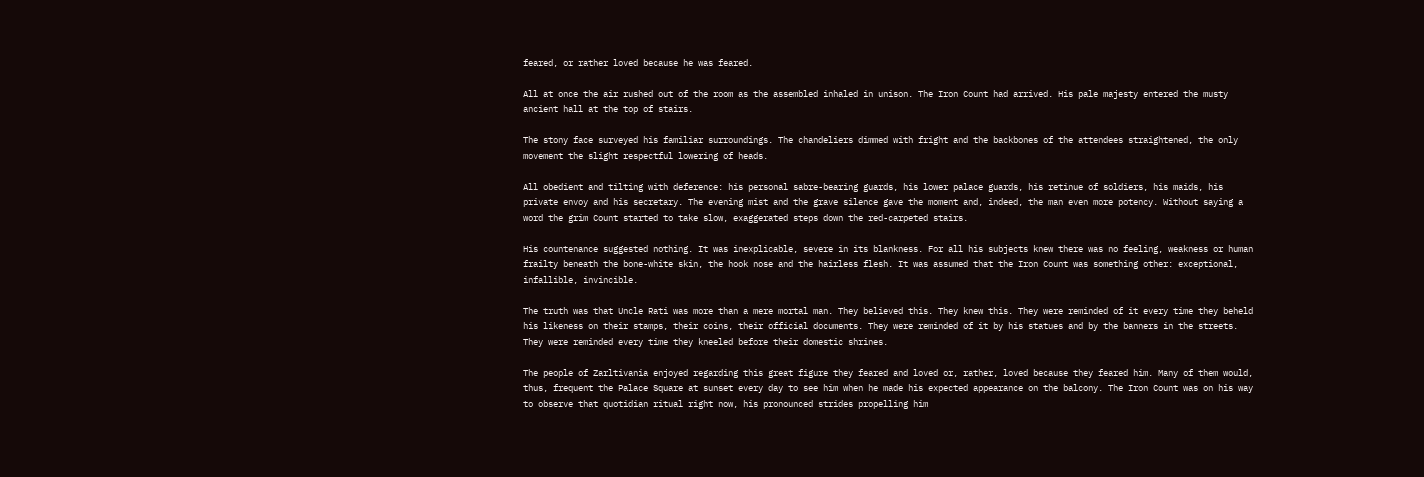feared, or rather loved because he was feared.

All at once the air rushed out of the room as the assembled inhaled in unison. The Iron Count had arrived. His pale majesty entered the musty ancient hall at the top of stairs.

The stony face surveyed his familiar surroundings. The chandeliers dimmed with fright and the backbones of the attendees straightened, the only movement the slight respectful lowering of heads.

All obedient and tilting with deference: his personal sabre-bearing guards, his lower palace guards, his retinue of soldiers, his maids, his private envoy and his secretary. The evening mist and the grave silence gave the moment and, indeed, the man even more potency. Without saying a word the grim Count started to take slow, exaggerated steps down the red-carpeted stairs.

His countenance suggested nothing. It was inexplicable, severe in its blankness. For all his subjects knew there was no feeling, weakness or human frailty beneath the bone-white skin, the hook nose and the hairless flesh. It was assumed that the Iron Count was something other: exceptional, infallible, invincible.

The truth was that Uncle Rati was more than a mere mortal man. They believed this. They knew this. They were reminded of it every time they beheld his likeness on their stamps, their coins, their official documents. They were reminded of it by his statues and by the banners in the streets. They were reminded every time they kneeled before their domestic shrines.

The people of Zarltivania enjoyed regarding this great figure they feared and loved or, rather, loved because they feared him. Many of them would, thus, frequent the Palace Square at sunset every day to see him when he made his expected appearance on the balcony. The Iron Count was on his way to observe that quotidian ritual right now, his pronounced strides propelling him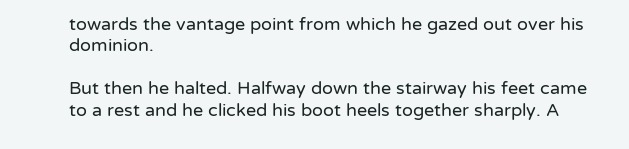towards the vantage point from which he gazed out over his dominion.

But then he halted. Halfway down the stairway his feet came to a rest and he clicked his boot heels together sharply. A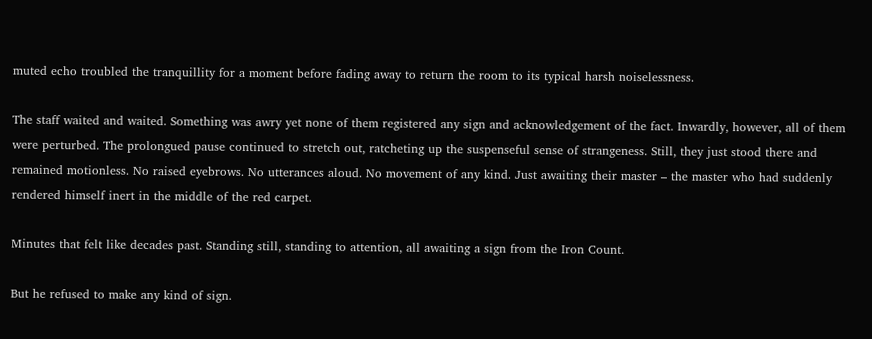muted echo troubled the tranquillity for a moment before fading away to return the room to its typical harsh noiselessness.

The staff waited and waited. Something was awry yet none of them registered any sign and acknowledgement of the fact. Inwardly, however, all of them were perturbed. The prolongued pause continued to stretch out, ratcheting up the suspenseful sense of strangeness. Still, they just stood there and remained motionless. No raised eyebrows. No utterances aloud. No movement of any kind. Just awaiting their master – the master who had suddenly rendered himself inert in the middle of the red carpet.

Minutes that felt like decades past. Standing still, standing to attention, all awaiting a sign from the Iron Count.

But he refused to make any kind of sign.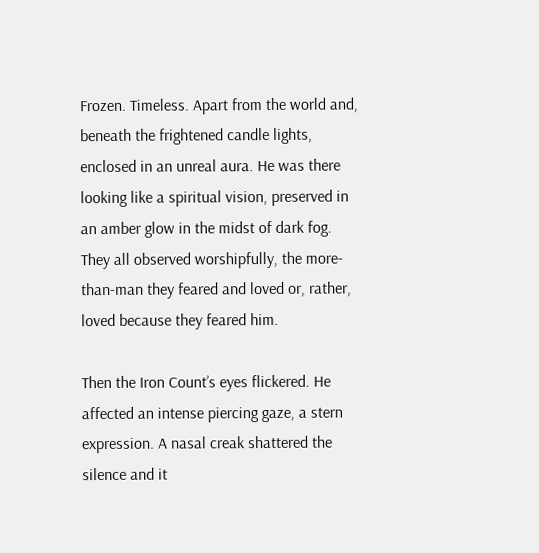Frozen. Timeless. Apart from the world and, beneath the frightened candle lights, enclosed in an unreal aura. He was there looking like a spiritual vision, preserved in an amber glow in the midst of dark fog. They all observed worshipfully, the more-than-man they feared and loved or, rather, loved because they feared him.

Then the Iron Count’s eyes flickered. He affected an intense piercing gaze, a stern expression. A nasal creak shattered the silence and it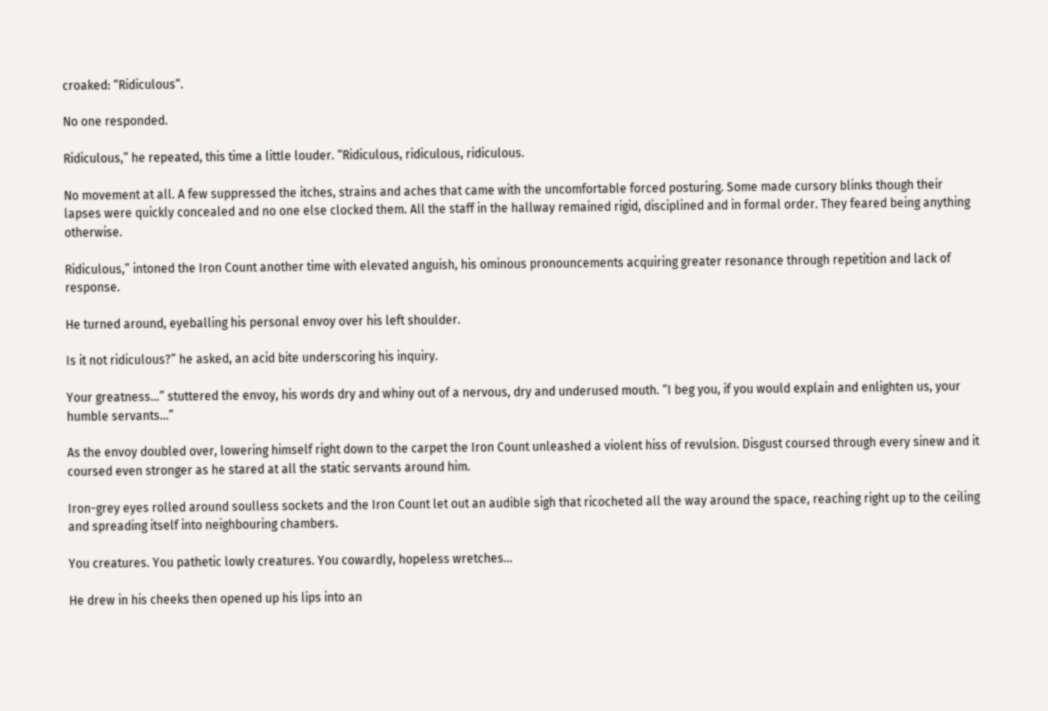croaked: “Ridiculous“.

No one responded.

Ridiculous,” he repeated, this time a little louder. “Ridiculous, ridiculous, ridiculous.

No movement at all. A few suppressed the itches, strains and aches that came with the uncomfortable forced posturing. Some made cursory blinks though their lapses were quickly concealed and no one else clocked them. All the staff in the hallway remained rigid, disciplined and in formal order. They feared being anything otherwise.

Ridiculous,” intoned the Iron Count another time with elevated anguish, his ominous pronouncements acquiring greater resonance through repetition and lack of response.

He turned around, eyeballing his personal envoy over his left shoulder.

Is it not ridiculous?” he asked, an acid bite underscoring his inquiry.

Your greatness…” stuttered the envoy, his words dry and whiny out of a nervous, dry and underused mouth. “I beg you, if you would explain and enlighten us, your humble servants…”

As the envoy doubled over, lowering himself right down to the carpet the Iron Count unleashed a violent hiss of revulsion. Disgust coursed through every sinew and it coursed even stronger as he stared at all the static servants around him.

Iron-grey eyes rolled around soulless sockets and the Iron Count let out an audible sigh that ricocheted all the way around the space, reaching right up to the ceiling and spreading itself into neighbouring chambers.

You creatures. You pathetic lowly creatures. You cowardly, hopeless wretches…

He drew in his cheeks then opened up his lips into an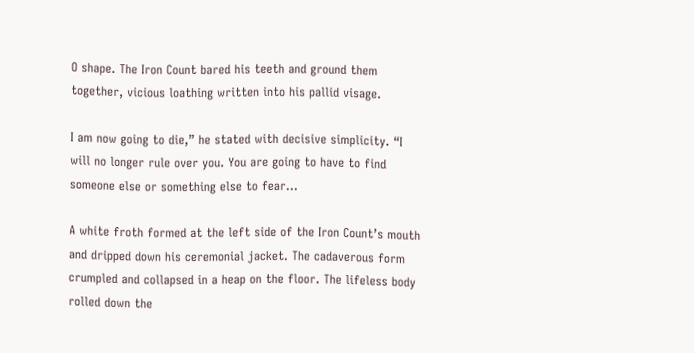O shape. The Iron Count bared his teeth and ground them together, vicious loathing written into his pallid visage.

I am now going to die,” he stated with decisive simplicity. “I will no longer rule over you. You are going to have to find someone else or something else to fear…

A white froth formed at the left side of the Iron Count’s mouth and dripped down his ceremonial jacket. The cadaverous form crumpled and collapsed in a heap on the floor. The lifeless body rolled down the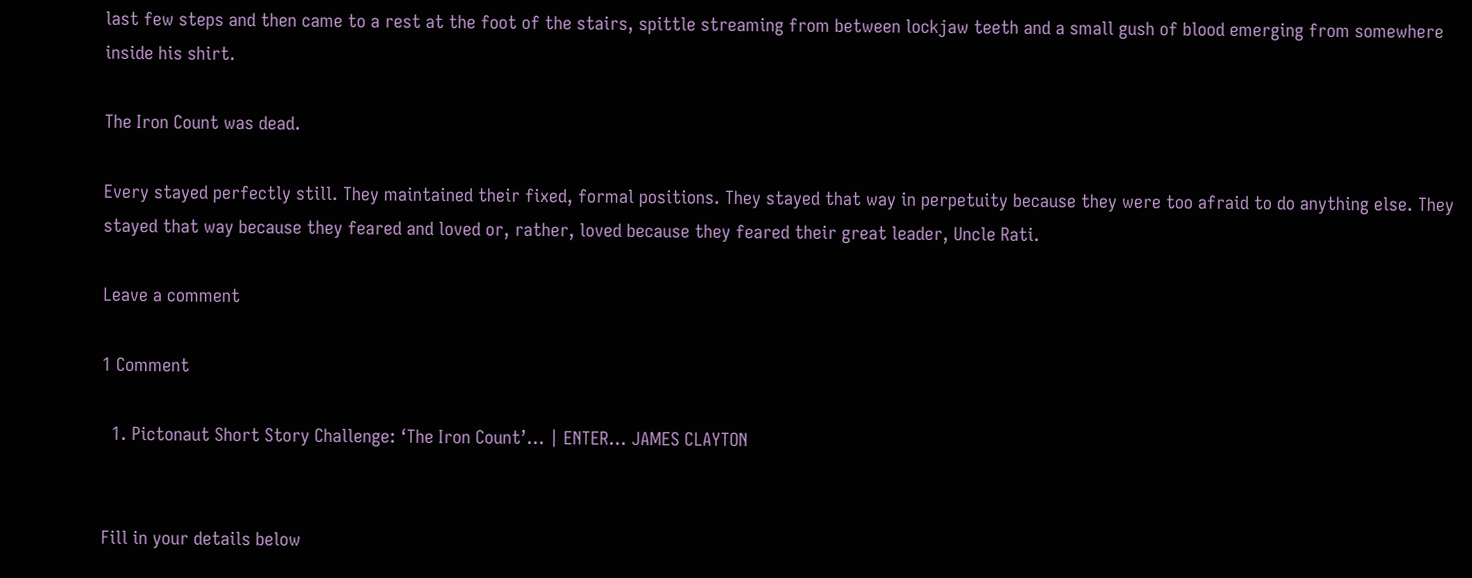last few steps and then came to a rest at the foot of the stairs, spittle streaming from between lockjaw teeth and a small gush of blood emerging from somewhere inside his shirt.

The Iron Count was dead.

Every stayed perfectly still. They maintained their fixed, formal positions. They stayed that way in perpetuity because they were too afraid to do anything else. They stayed that way because they feared and loved or, rather, loved because they feared their great leader, Uncle Rati.

Leave a comment

1 Comment

  1. Pictonaut Short Story Challenge: ‘The Iron Count’… | ENTER... JAMES CLAYTON


Fill in your details below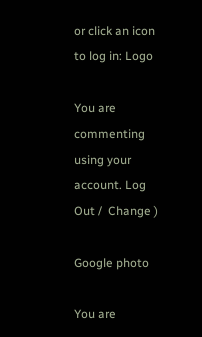or click an icon to log in: Logo

You are commenting using your account. Log Out /  Change )

Google photo

You are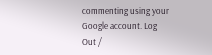commenting using your Google account. Log Out /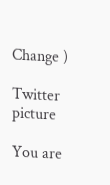Change )

Twitter picture

You are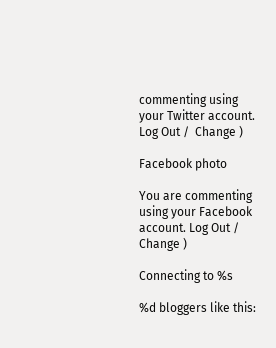commenting using your Twitter account. Log Out /  Change )

Facebook photo

You are commenting using your Facebook account. Log Out /  Change )

Connecting to %s

%d bloggers like this: